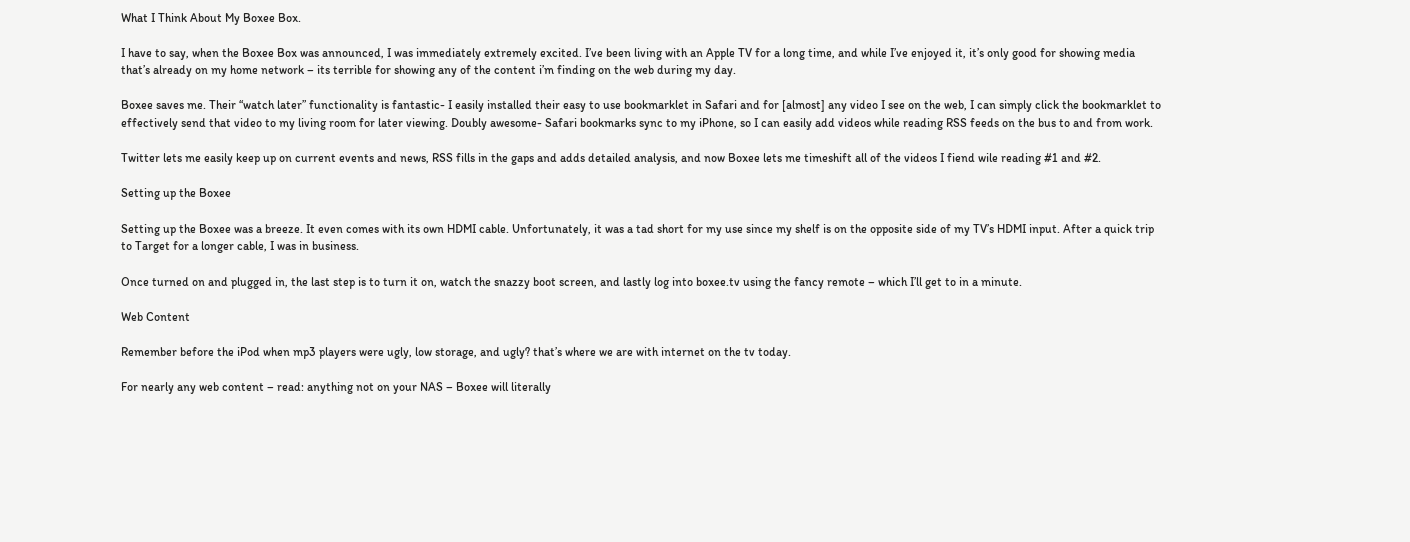What I Think About My Boxee Box.

I have to say, when the Boxee Box was announced, I was immediately extremely excited. I’ve been living with an Apple TV for a long time, and while I’ve enjoyed it, it’s only good for showing media that’s already on my home network – its terrible for showing any of the content i’m finding on the web during my day.

Boxee saves me. Their “watch later” functionality is fantastic- I easily installed their easy to use bookmarklet in Safari and for [almost] any video I see on the web, I can simply click the bookmarklet to effectively send that video to my living room for later viewing. Doubly awesome- Safari bookmarks sync to my iPhone, so I can easily add videos while reading RSS feeds on the bus to and from work.

Twitter lets me easily keep up on current events and news, RSS fills in the gaps and adds detailed analysis, and now Boxee lets me timeshift all of the videos I fiend wile reading #1 and #2.

Setting up the Boxee

Setting up the Boxee was a breeze. It even comes with its own HDMI cable. Unfortunately, it was a tad short for my use since my shelf is on the opposite side of my TV’s HDMI input. After a quick trip to Target for a longer cable, I was in business.

Once turned on and plugged in, the last step is to turn it on, watch the snazzy boot screen, and lastly log into boxee.tv using the fancy remote – which I’ll get to in a minute.

Web Content

Remember before the iPod when mp3 players were ugly, low storage, and ugly? that’s where we are with internet on the tv today.

For nearly any web content – read: anything not on your NAS – Boxee will literally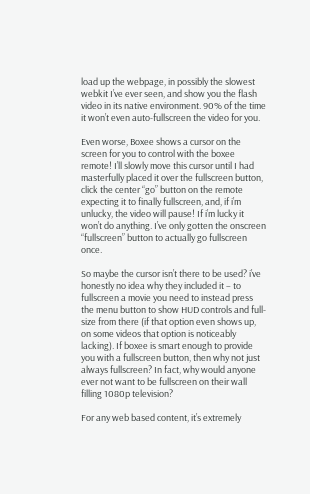load up the webpage, in possibly the slowest webkit I’ve ever seen, and show you the flash video in its native environment. 90% of the time it won’t even auto-fullscreen the video for you.

Even worse, Boxee shows a cursor on the screen for you to control with the boxee remote! I’ll slowly move this cursor until I had masterfully placed it over the fullscreen button, click the center “go” button on the remote expecting it to finally fullscreen, and, if i’m unlucky, the video will pause! If i’m lucky it won’t do anything. I’ve only gotten the onscreen “fullscreen” button to actually go fullscreen once.

So maybe the cursor isn’t there to be used? i’ve honestly no idea why they included it – to fullscreen a movie you need to instead press the menu button to show HUD controls and full-size from there (if that option even shows up, on some videos that option is noticeably lacking). If boxee is smart enough to provide you with a fullscreen button, then why not just always fullscreen? In fact, why would anyone ever not want to be fullscreen on their wall filling 1080p television?

For any web based content, it’s extremely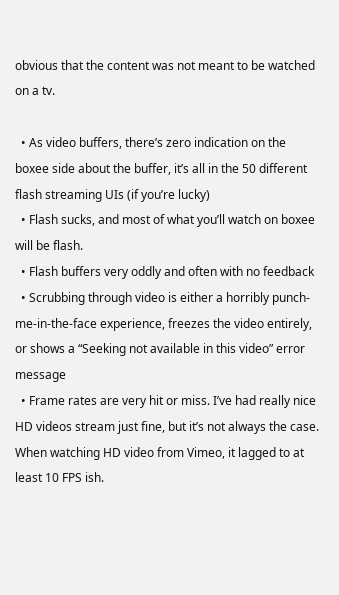obvious that the content was not meant to be watched on a tv.

  • As video buffers, there’s zero indication on the boxee side about the buffer, it’s all in the 50 different flash streaming UIs (if you’re lucky)
  • Flash sucks, and most of what you’ll watch on boxee will be flash.
  • Flash buffers very oddly and often with no feedback
  • Scrubbing through video is either a horribly punch-me-in-the-face experience, freezes the video entirely, or shows a “Seeking not available in this video” error message
  • Frame rates are very hit or miss. I’ve had really nice HD videos stream just fine, but it’s not always the case. When watching HD video from Vimeo, it lagged to at least 10 FPS ish.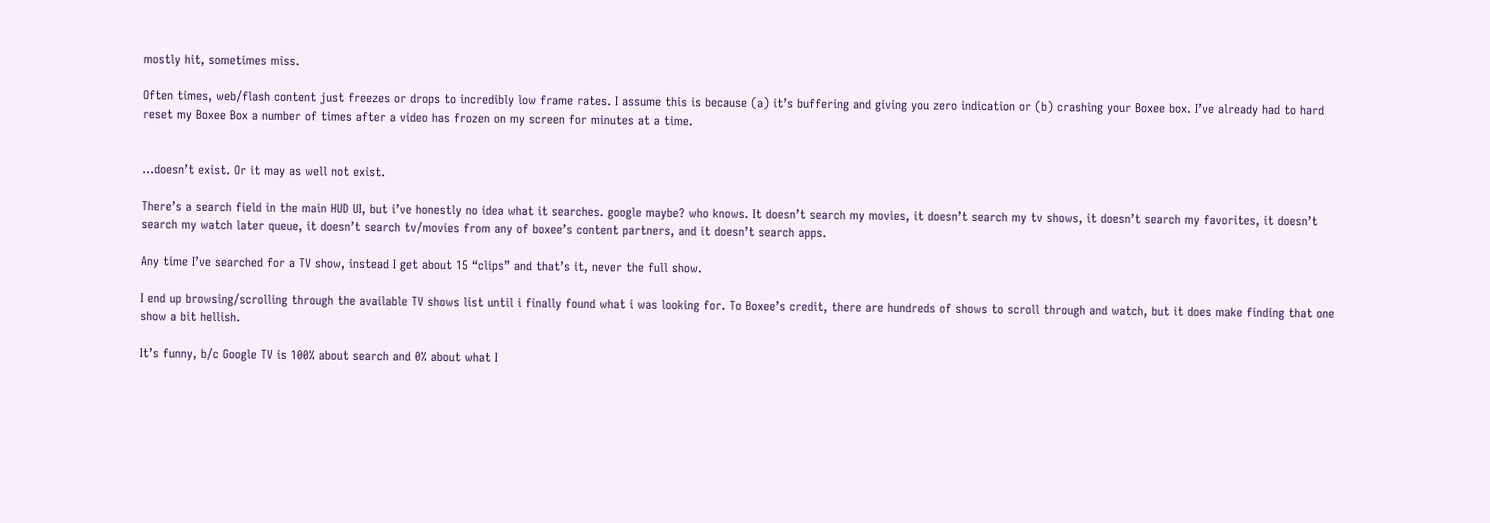mostly hit, sometimes miss.

Often times, web/flash content just freezes or drops to incredibly low frame rates. I assume this is because (a) it’s buffering and giving you zero indication or (b) crashing your Boxee box. I’ve already had to hard reset my Boxee Box a number of times after a video has frozen on my screen for minutes at a time.


…doesn’t exist. Or it may as well not exist.

There’s a search field in the main HUD UI, but i’ve honestly no idea what it searches. google maybe? who knows. It doesn’t search my movies, it doesn’t search my tv shows, it doesn’t search my favorites, it doesn’t search my watch later queue, it doesn’t search tv/movies from any of boxee’s content partners, and it doesn’t search apps.

Any time I’ve searched for a TV show, instead I get about 15 “clips” and that’s it, never the full show.

I end up browsing/scrolling through the available TV shows list until i finally found what i was looking for. To Boxee’s credit, there are hundreds of shows to scroll through and watch, but it does make finding that one show a bit hellish.

It’s funny, b/c Google TV is 100% about search and 0% about what I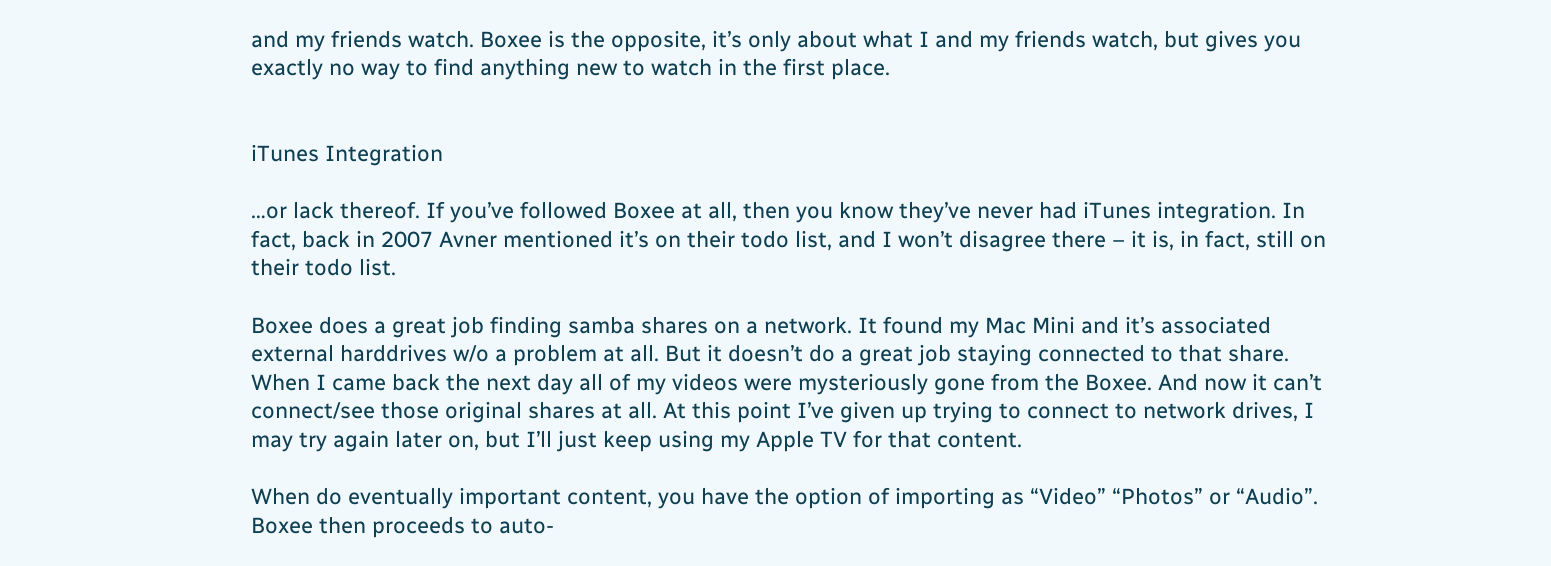and my friends watch. Boxee is the opposite, it’s only about what I and my friends watch, but gives you exactly no way to find anything new to watch in the first place.


iTunes Integration

…or lack thereof. If you’ve followed Boxee at all, then you know they’ve never had iTunes integration. In fact, back in 2007 Avner mentioned it’s on their todo list, and I won’t disagree there – it is, in fact, still on their todo list.

Boxee does a great job finding samba shares on a network. It found my Mac Mini and it’s associated external harddrives w/o a problem at all. But it doesn’t do a great job staying connected to that share. When I came back the next day all of my videos were mysteriously gone from the Boxee. And now it can’t connect/see those original shares at all. At this point I’ve given up trying to connect to network drives, I may try again later on, but I’ll just keep using my Apple TV for that content.

When do eventually important content, you have the option of importing as “Video” “Photos” or “Audio”. Boxee then proceeds to auto-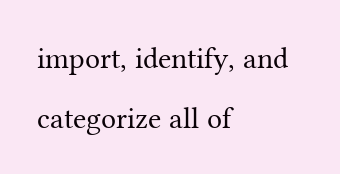import, identify, and categorize all of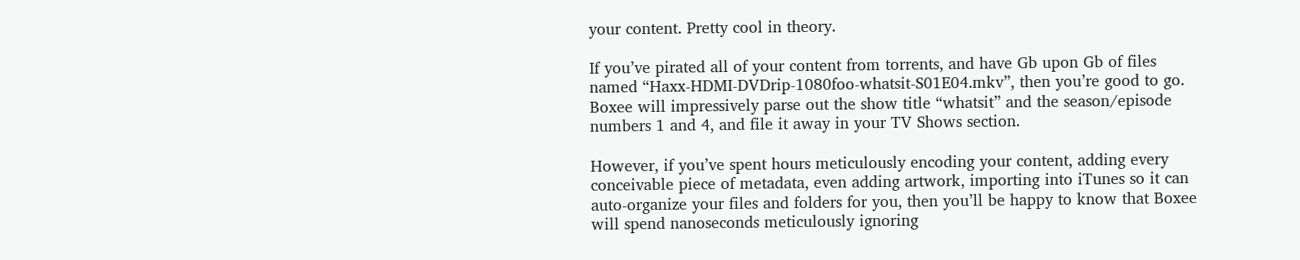your content. Pretty cool in theory.

If you’ve pirated all of your content from torrents, and have Gb upon Gb of files named “Haxx-HDMI-DVDrip-1080foo-whatsit-S01E04.mkv”, then you’re good to go. Boxee will impressively parse out the show title “whatsit” and the season/episode numbers 1 and 4, and file it away in your TV Shows section.

However, if you’ve spent hours meticulously encoding your content, adding every conceivable piece of metadata, even adding artwork, importing into iTunes so it can auto-organize your files and folders for you, then you’ll be happy to know that Boxee will spend nanoseconds meticulously ignoring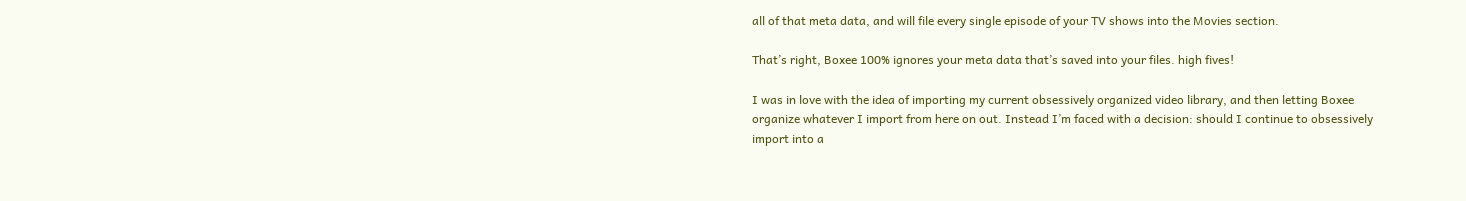all of that meta data, and will file every single episode of your TV shows into the Movies section.

That’s right, Boxee 100% ignores your meta data that’s saved into your files. high fives!

I was in love with the idea of importing my current obsessively organized video library, and then letting Boxee organize whatever I import from here on out. Instead I’m faced with a decision: should I continue to obsessively import into a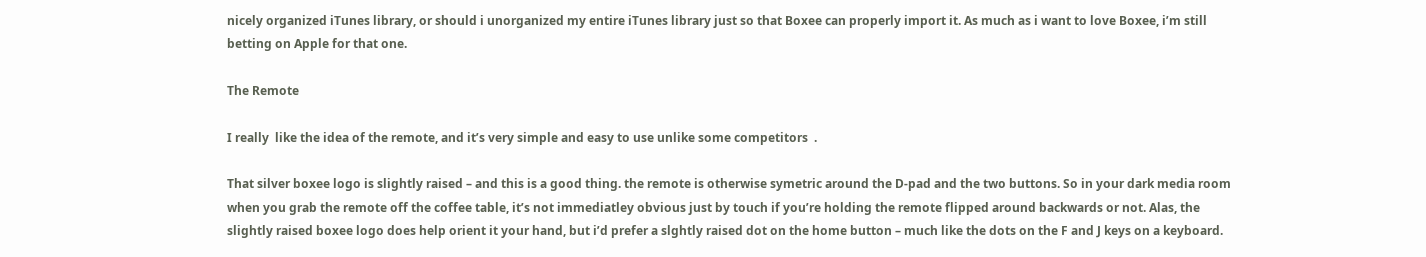nicely organized iTunes library, or should i unorganized my entire iTunes library just so that Boxee can properly import it. As much as i want to love Boxee, i’m still betting on Apple for that one.

The Remote

I really  like the idea of the remote, and it’s very simple and easy to use unlike some competitors  .

That silver boxee logo is slightly raised – and this is a good thing. the remote is otherwise symetric around the D-pad and the two buttons. So in your dark media room when you grab the remote off the coffee table, it’s not immediatley obvious just by touch if you’re holding the remote flipped around backwards or not. Alas, the slightly raised boxee logo does help orient it your hand, but i’d prefer a slghtly raised dot on the home button – much like the dots on the F and J keys on a keyboard.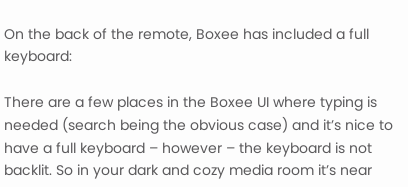On the back of the remote, Boxee has included a full keyboard:

There are a few places in the Boxee UI where typing is needed (search being the obvious case) and it’s nice to have a full keyboard – however – the keyboard is not backlit. So in your dark and cozy media room it’s near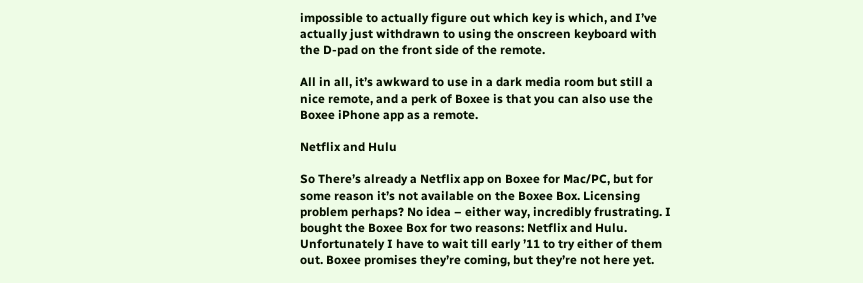impossible to actually figure out which key is which, and I’ve actually just withdrawn to using the onscreen keyboard with the D-pad on the front side of the remote.

All in all, it’s awkward to use in a dark media room but still a nice remote, and a perk of Boxee is that you can also use the Boxee iPhone app as a remote.

Netflix and Hulu

So There’s already a Netflix app on Boxee for Mac/PC, but for some reason it’s not available on the Boxee Box. Licensing problem perhaps? No idea – either way, incredibly frustrating. I bought the Boxee Box for two reasons: Netflix and Hulu. Unfortunately I have to wait till early ’11 to try either of them out. Boxee promises they’re coming, but they’re not here yet.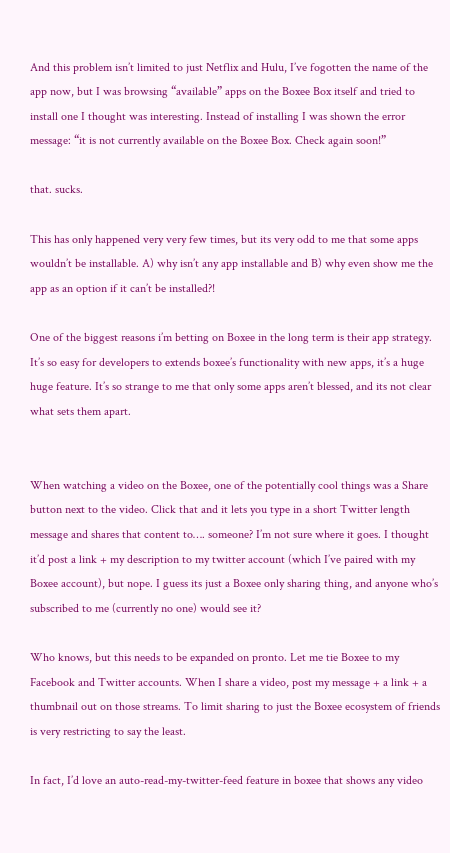And this problem isn’t limited to just Netflix and Hulu, I’ve fogotten the name of the app now, but I was browsing “available” apps on the Boxee Box itself and tried to install one I thought was interesting. Instead of installing I was shown the error message: “it is not currently available on the Boxee Box. Check again soon!”

that. sucks.

This has only happened very very few times, but its very odd to me that some apps wouldn’t be installable. A) why isn’t any app installable and B) why even show me the app as an option if it can’t be installed?!

One of the biggest reasons i’m betting on Boxee in the long term is their app strategy. It’s so easy for developers to extends boxee’s functionality with new apps, it’s a huge huge feature. It’s so strange to me that only some apps aren’t blessed, and its not clear what sets them apart.


When watching a video on the Boxee, one of the potentially cool things was a Share button next to the video. Click that and it lets you type in a short Twitter length message and shares that content to…. someone? I’m not sure where it goes. I thought it’d post a link + my description to my twitter account (which I’ve paired with my Boxee account), but nope. I guess its just a Boxee only sharing thing, and anyone who’s subscribed to me (currently no one) would see it?

Who knows, but this needs to be expanded on pronto. Let me tie Boxee to my Facebook and Twitter accounts. When I share a video, post my message + a link + a thumbnail out on those streams. To limit sharing to just the Boxee ecosystem of friends is very restricting to say the least.

In fact, I’d love an auto-read-my-twitter-feed feature in boxee that shows any video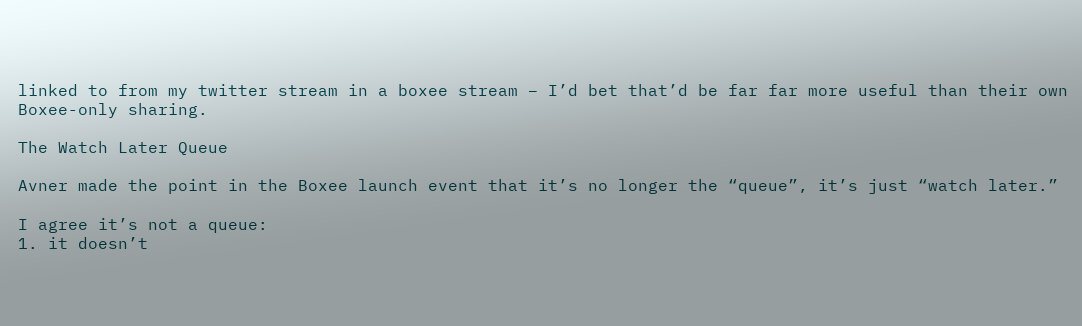linked to from my twitter stream in a boxee stream – I’d bet that’d be far far more useful than their own Boxee-only sharing.

The Watch Later Queue

Avner made the point in the Boxee launch event that it’s no longer the “queue”, it’s just “watch later.”

I agree it’s not a queue:
1. it doesn’t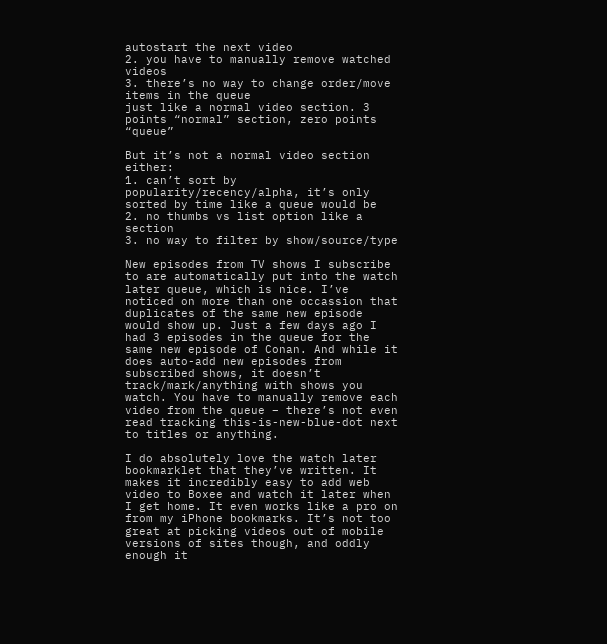autostart the next video
2. you have to manually remove watched videos
3. there’s no way to change order/move items in the queue
just like a normal video section. 3 points “normal” section, zero points “queue”

But it’s not a normal video section either:
1. can’t sort by popularity/recency/alpha, it’s only sorted by time like a queue would be
2. no thumbs vs list option like a section
3. no way to filter by show/source/type

New episodes from TV shows I subscribe to are automatically put into the watch later queue, which is nice. I’ve noticed on more than one occassion that duplicates of the same new episode would show up. Just a few days ago I had 3 episodes in the queue for the same new episode of Conan. And while it does auto-add new episodes from subscribed shows, it doesn’t track/mark/anything with shows you watch. You have to manually remove each video from the queue – there’s not even read tracking this-is-new-blue-dot next to titles or anything.

I do absolutely love the watch later bookmarklet that they’ve written. It makes it incredibly easy to add web video to Boxee and watch it later when I get home. It even works like a pro on from my iPhone bookmarks. It’s not too great at picking videos out of mobile versions of sites though, and oddly enough it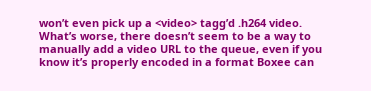won’t even pick up a <video> tagg’d .h264 video. What’s worse, there doesn’t seem to be a way to manually add a video URL to the queue, even if you know it’s properly encoded in a format Boxee can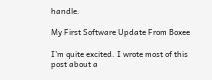handle.

My First Software Update From Boxee

I’m quite excited. I wrote most of this post about a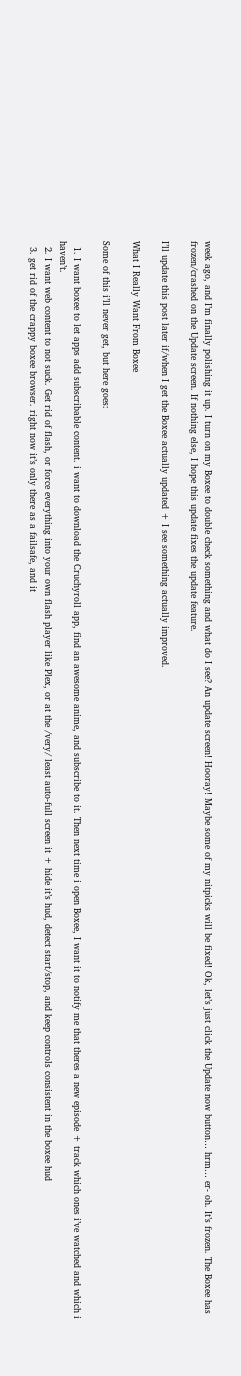week ago, and I’m finally polishing it up. I turn on my Boxee to double check something and what do I see? An update screen! Hooray! Maybe some of my nitpicks will be fixed! Ok, let’s just click the Update now button… hrm… er- oh. It’s frozen. The Boxee has frozen/crashed on the Update screen. If nothing else, I hope this update fixes the update feature.

I’ll update this post later if/when I get the Boxee actually updated + I see something actually improved.

What I Really Want From Boxee

Some of this i’ll never get, but here goes:

  1. I want boxee to let apps add subscribable content. i want to download the Cruchyroll app, find an awesome anime, and subscribe to it. Then next time i open Boxee, I want it to notify me that theres a new episode + track which ones i’ve watched and which i haven’t.
  2. I want web content to not suck. Get rid of flash, or force everything into your own flash player like Plex, or at the /very/ least auto-full screen it + hide it’s hud, detect start/stop, and keep controls consistent in the boxee hud
  3. get rid of the crappy boxee browser. right now it’s only there as a failsafe, and it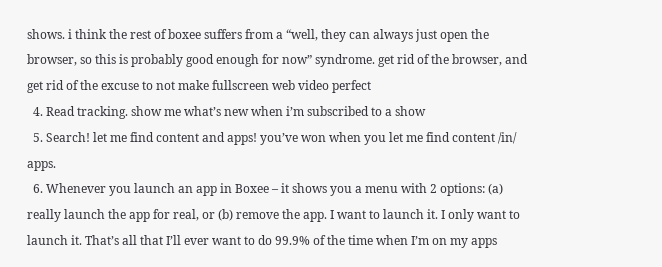shows. i think the rest of boxee suffers from a “well, they can always just open the browser, so this is probably good enough for now” syndrome. get rid of the browser, and get rid of the excuse to not make fullscreen web video perfect
  4. Read tracking. show me what’s new when i’m subscribed to a show
  5. Search! let me find content and apps! you’ve won when you let me find content /in/ apps.
  6. Whenever you launch an app in Boxee – it shows you a menu with 2 options: (a) really launch the app for real, or (b) remove the app. I want to launch it. I only want to launch it. That’s all that I’ll ever want to do 99.9% of the time when I’m on my apps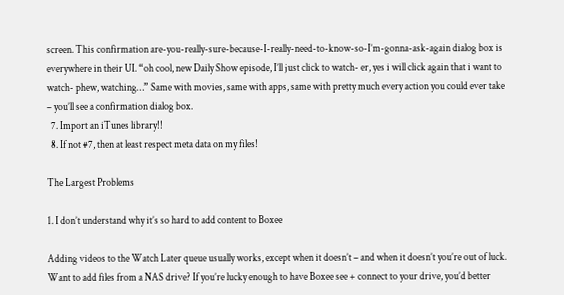screen. This confirmation are-you-really-sure-because-I-really-need-to-know-so-I’m-gonna-ask-again dialog box is everywhere in their UI. “oh cool, new Daily Show episode, I’ll just click to watch- er, yes i will click again that i want to watch- phew, watching…” Same with movies, same with apps, same with pretty much every action you could ever take – you’ll see a confirmation dialog box.
  7. Import an iTunes library!!
  8. If not #7, then at least respect meta data on my files!

The Largest Problems

1. I don’t understand why it’s so hard to add content to Boxee

Adding videos to the Watch Later queue usually works, except when it doesn’t – and when it doesn’t you’re out of luck. Want to add files from a NAS drive? If you’re lucky enough to have Boxee see + connect to your drive, you’d better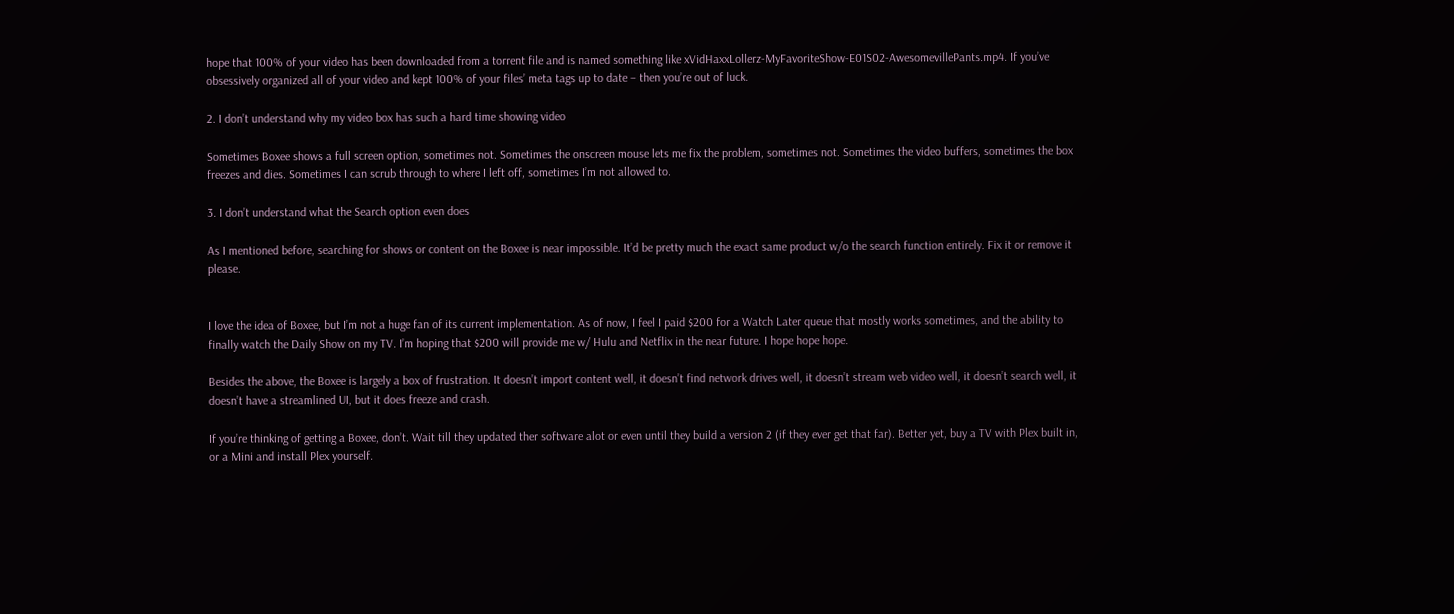hope that 100% of your video has been downloaded from a torrent file and is named something like xVidHaxxLollerz-MyFavoriteShow-E01S02-AwesomevillePants.mp4. If you’ve obsessively organized all of your video and kept 100% of your files’ meta tags up to date – then you’re out of luck.

2. I don’t understand why my video box has such a hard time showing video

Sometimes Boxee shows a full screen option, sometimes not. Sometimes the onscreen mouse lets me fix the problem, sometimes not. Sometimes the video buffers, sometimes the box freezes and dies. Sometimes I can scrub through to where I left off, sometimes I’m not allowed to.

3. I don’t understand what the Search option even does

As I mentioned before, searching for shows or content on the Boxee is near impossible. It’d be pretty much the exact same product w/o the search function entirely. Fix it or remove it please.


I love the idea of Boxee, but I’m not a huge fan of its current implementation. As of now, I feel I paid $200 for a Watch Later queue that mostly works sometimes, and the ability to finally watch the Daily Show on my TV. I’m hoping that $200 will provide me w/ Hulu and Netflix in the near future. I hope hope hope.

Besides the above, the Boxee is largely a box of frustration. It doesn’t import content well, it doesn’t find network drives well, it doesn’t stream web video well, it doesn’t search well, it doesn’t have a streamlined UI, but it does freeze and crash.

If you’re thinking of getting a Boxee, don’t. Wait till they updated ther software alot or even until they build a version 2 (if they ever get that far). Better yet, buy a TV with Plex built in, or a Mini and install Plex yourself.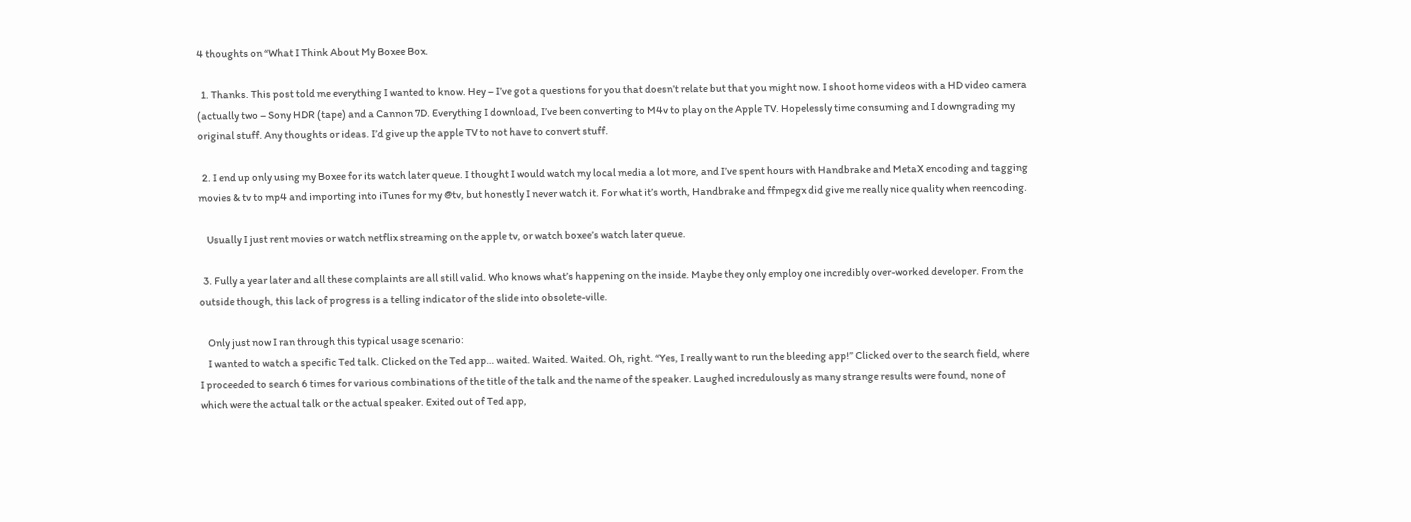4 thoughts on “What I Think About My Boxee Box.

  1. Thanks. This post told me everything I wanted to know. Hey – I’ve got a questions for you that doesn’t relate but that you might now. I shoot home videos with a HD video camera (actually two – Sony HDR (tape) and a Cannon 7D. Everything I download, I’ve been converting to M4v to play on the Apple TV. Hopelessly time consuming and I downgrading my original stuff. Any thoughts or ideas. I’d give up the apple TV to not have to convert stuff.

  2. I end up only using my Boxee for its watch later queue. I thought I would watch my local media a lot more, and I’ve spent hours with Handbrake and MetaX encoding and tagging movies & tv to mp4 and importing into iTunes for my @tv, but honestly I never watch it. For what it’s worth, Handbrake and ffmpegx did give me really nice quality when reencoding.

    Usually I just rent movies or watch netflix streaming on the apple tv, or watch boxee’s watch later queue.

  3. Fully a year later and all these complaints are all still valid. Who knows what’s happening on the inside. Maybe they only employ one incredibly over-worked developer. From the outside though, this lack of progress is a telling indicator of the slide into obsolete-ville.

    Only just now I ran through this typical usage scenario:
    I wanted to watch a specific Ted talk. Clicked on the Ted app… waited. Waited. Waited. Oh, right. “Yes, I really want to run the bleeding app!” Clicked over to the search field, where I proceeded to search 6 times for various combinations of the title of the talk and the name of the speaker. Laughed incredulously as many strange results were found, none of which were the actual talk or the actual speaker. Exited out of Ted app,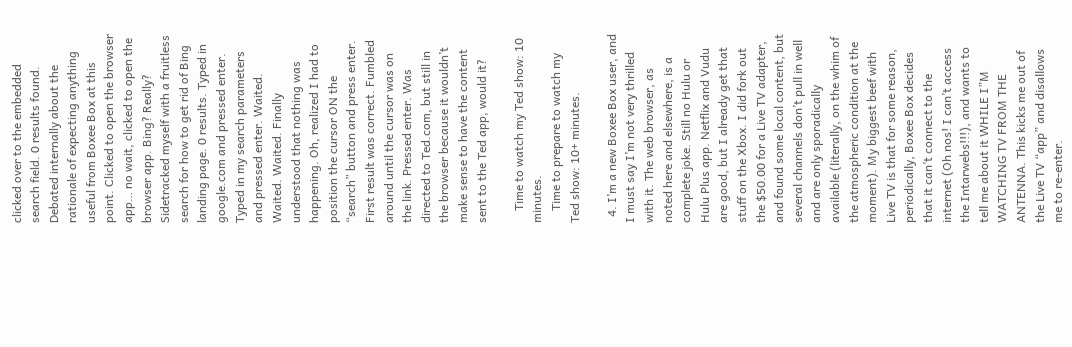clicked over to the embedded search field. 0 results found. Debated internally about the rationale of expecting anything useful from Boxee Box at this point. Clicked to open the browser app… no wait, clicked to open the browser app. Bing? Really? Sidetracked myself with a fruitless search for how to get rid of Bing landing page. 0 results. Typed in google.com and pressed enter. Typed in my search parameters and pressed enter. Waited. Waited. Waited. Finally understood that nothing was happening. Oh, realized I had to position the cursor ON the “search” button and press enter. First result was correct. Fumbled around until the cursor was on the link. Pressed enter. Was directed to Ted.com, but still in the browser because it wouldn’t make sense to have the content sent to the Ted app, would it?

    Time to watch my Ted show: 10 minutes.
    Time to prepare to watch my Ted show: 10+ minutes.

  4. I’m a new Boxee Box user, and I must say I’m not very thrilled with it. The web browser, as noted here and elsewhere, is a complete joke. Still no Hulu or Hulu Plus app. Netflix and Vudu are good, but I already get that stuff on the Xbox. I did fork out the $50.00 for a Live TV adapter, and found some local content, but several channels don’t pull in well and are only sporadically available (literally, on the whim of the atmospheric condition at the moment). My biggest beef with Live TV is that for some reason, periodically, Boxee Box decides that it can’t connect to the internet (Oh nos! I can’t access the Intarwebs!!!), and wants to tell me about it WHILE I”M WATCHING TV FROM THE ANTENNA. This kicks me out of the Live TV “app” and disallows me to re-enter.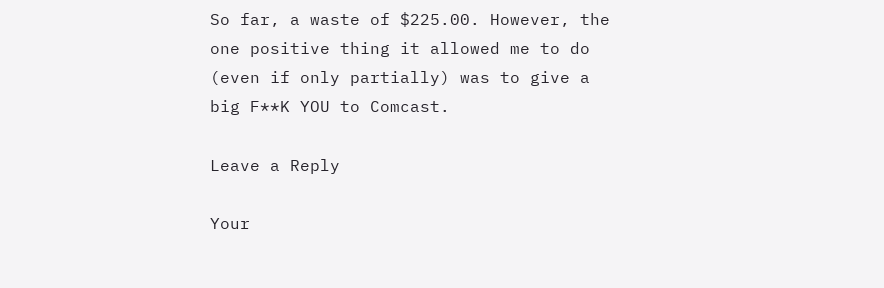So far, a waste of $225.00. However, the one positive thing it allowed me to do (even if only partially) was to give a big F**K YOU to Comcast.

Leave a Reply

Your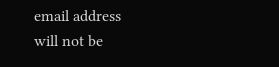email address will not be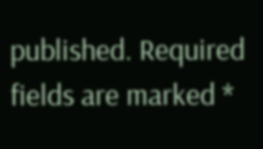published. Required fields are marked *